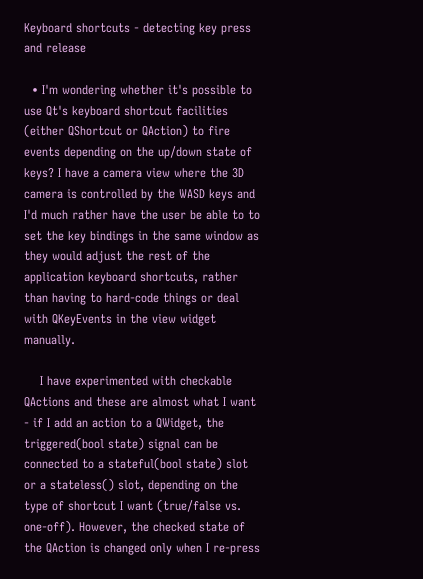Keyboard shortcuts - detecting key press and release

  • I'm wondering whether it's possible to use Qt's keyboard shortcut facilities (either QShortcut or QAction) to fire events depending on the up/down state of keys? I have a camera view where the 3D camera is controlled by the WASD keys and I'd much rather have the user be able to to set the key bindings in the same window as they would adjust the rest of the application keyboard shortcuts, rather than having to hard-code things or deal with QKeyEvents in the view widget manually.

    I have experimented with checkable QActions and these are almost what I want - if I add an action to a QWidget, the triggered(bool state) signal can be connected to a stateful(bool state) slot or a stateless() slot, depending on the type of shortcut I want (true/false vs. one-off). However, the checked state of the QAction is changed only when I re-press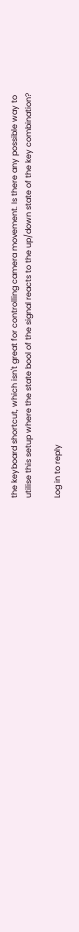the keyboard shortcut, which isn't great for controlling camera movement. Is there any possible way to utilise this setup where the state bool of the signal reacts to the up/down state of the key combination?

Log in to reply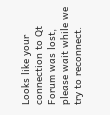Looks like your connection to Qt Forum was lost, please wait while we try to reconnect.